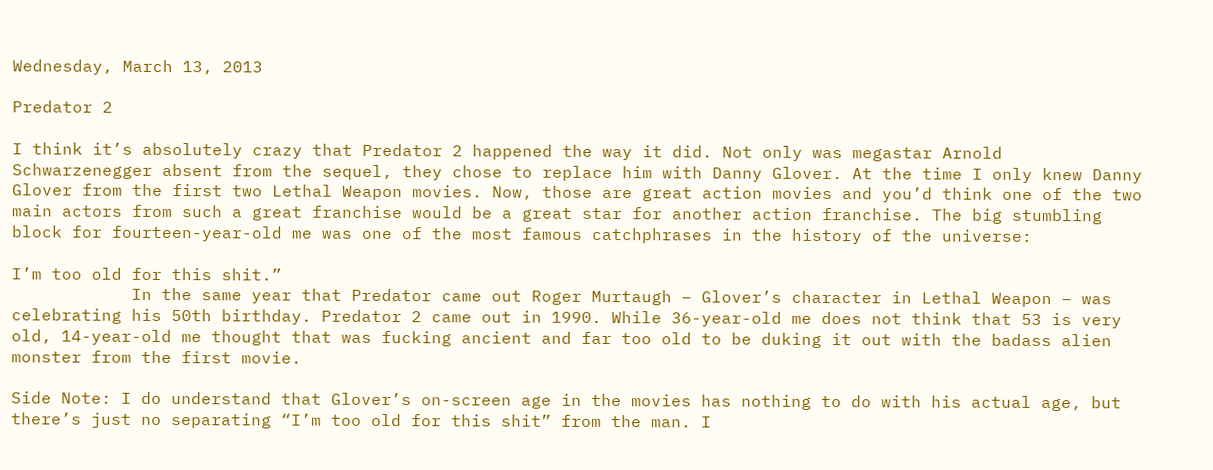Wednesday, March 13, 2013

Predator 2

I think it’s absolutely crazy that Predator 2 happened the way it did. Not only was megastar Arnold Schwarzenegger absent from the sequel, they chose to replace him with Danny Glover. At the time I only knew Danny Glover from the first two Lethal Weapon movies. Now, those are great action movies and you’d think one of the two main actors from such a great franchise would be a great star for another action franchise. The big stumbling block for fourteen-year-old me was one of the most famous catchphrases in the history of the universe:

I’m too old for this shit.”
            In the same year that Predator came out Roger Murtaugh – Glover’s character in Lethal Weapon – was celebrating his 50th birthday. Predator 2 came out in 1990. While 36-year-old me does not think that 53 is very old, 14-year-old me thought that was fucking ancient and far too old to be duking it out with the badass alien monster from the first movie.

Side Note: I do understand that Glover’s on-screen age in the movies has nothing to do with his actual age, but there’s just no separating “I’m too old for this shit” from the man. I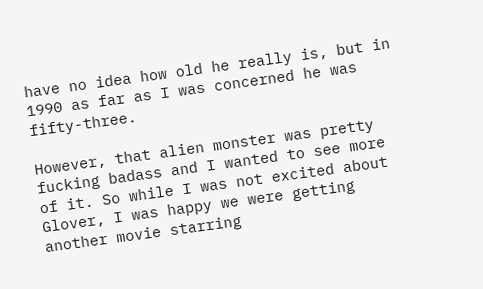have no idea how old he really is, but in 1990 as far as I was concerned he was fifty-three.

However, that alien monster was pretty fucking badass and I wanted to see more of it. So while I was not excited about Glover, I was happy we were getting another movie starring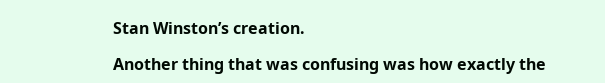Stan Winston’s creation.

Another thing that was confusing was how exactly the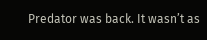Predator was back. It wasn’t as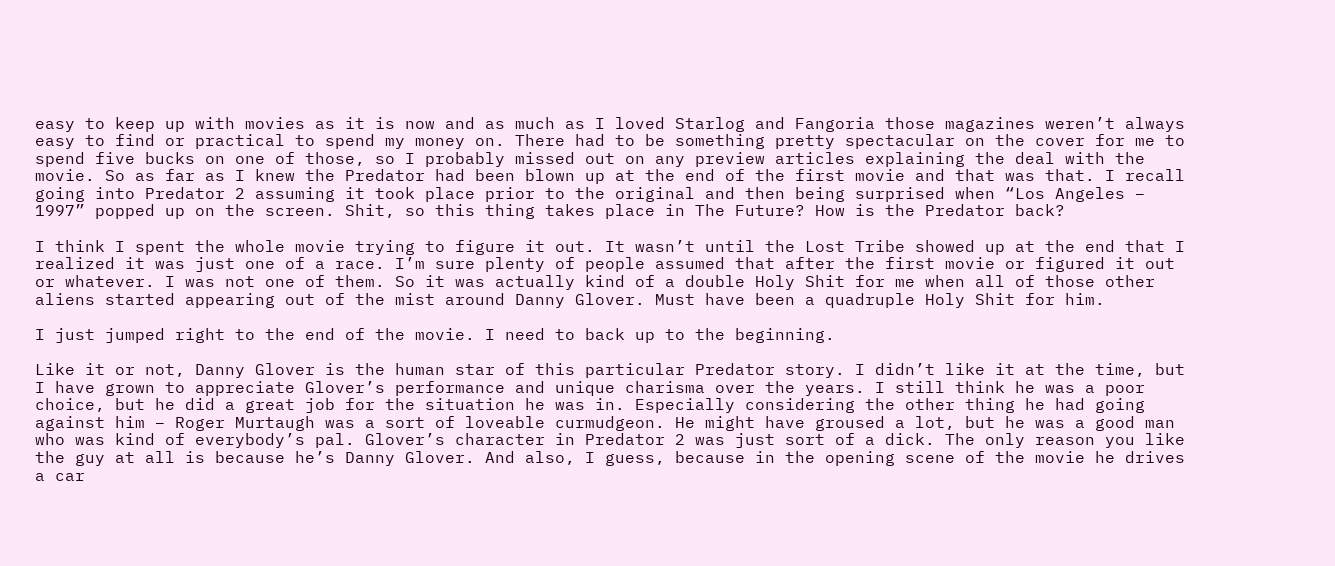easy to keep up with movies as it is now and as much as I loved Starlog and Fangoria those magazines weren’t always easy to find or practical to spend my money on. There had to be something pretty spectacular on the cover for me to spend five bucks on one of those, so I probably missed out on any preview articles explaining the deal with the movie. So as far as I knew the Predator had been blown up at the end of the first movie and that was that. I recall going into Predator 2 assuming it took place prior to the original and then being surprised when “Los Angeles – 1997” popped up on the screen. Shit, so this thing takes place in The Future? How is the Predator back?

I think I spent the whole movie trying to figure it out. It wasn’t until the Lost Tribe showed up at the end that I realized it was just one of a race. I’m sure plenty of people assumed that after the first movie or figured it out or whatever. I was not one of them. So it was actually kind of a double Holy Shit for me when all of those other aliens started appearing out of the mist around Danny Glover. Must have been a quadruple Holy Shit for him.

I just jumped right to the end of the movie. I need to back up to the beginning.

Like it or not, Danny Glover is the human star of this particular Predator story. I didn’t like it at the time, but I have grown to appreciate Glover’s performance and unique charisma over the years. I still think he was a poor choice, but he did a great job for the situation he was in. Especially considering the other thing he had going against him – Roger Murtaugh was a sort of loveable curmudgeon. He might have groused a lot, but he was a good man who was kind of everybody’s pal. Glover’s character in Predator 2 was just sort of a dick. The only reason you like the guy at all is because he’s Danny Glover. And also, I guess, because in the opening scene of the movie he drives a car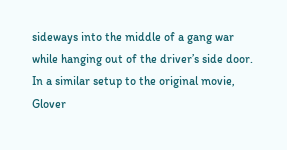sideways into the middle of a gang war while hanging out of the driver’s side door. In a similar setup to the original movie, Glover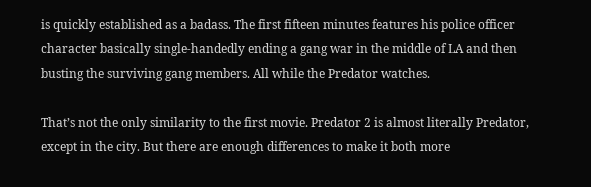is quickly established as a badass. The first fifteen minutes features his police officer character basically single-handedly ending a gang war in the middle of LA and then busting the surviving gang members. All while the Predator watches.

That’s not the only similarity to the first movie. Predator 2 is almost literally Predator, except in the city. But there are enough differences to make it both more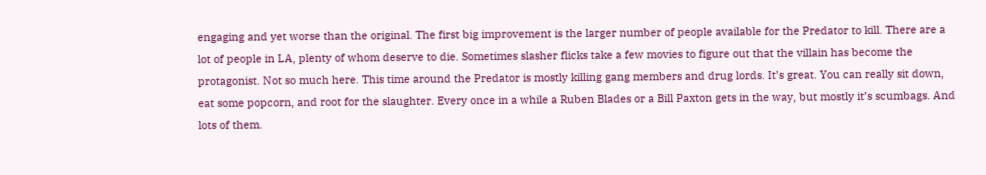engaging and yet worse than the original. The first big improvement is the larger number of people available for the Predator to kill. There are a lot of people in LA, plenty of whom deserve to die. Sometimes slasher flicks take a few movies to figure out that the villain has become the protagonist. Not so much here. This time around the Predator is mostly killing gang members and drug lords. It’s great. You can really sit down, eat some popcorn, and root for the slaughter. Every once in a while a Ruben Blades or a Bill Paxton gets in the way, but mostly it’s scumbags. And lots of them.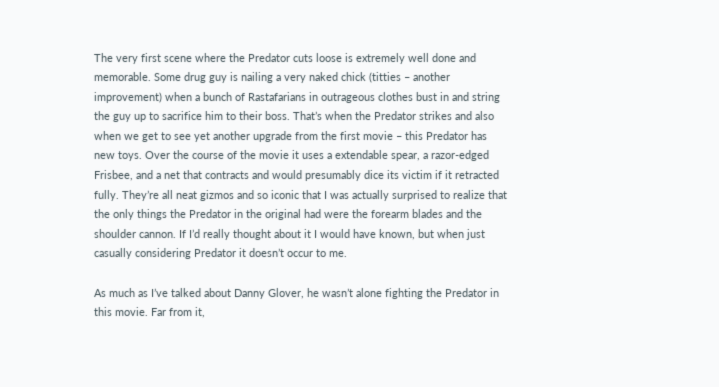The very first scene where the Predator cuts loose is extremely well done and memorable. Some drug guy is nailing a very naked chick (titties – another improvement) when a bunch of Rastafarians in outrageous clothes bust in and string the guy up to sacrifice him to their boss. That’s when the Predator strikes and also when we get to see yet another upgrade from the first movie – this Predator has new toys. Over the course of the movie it uses a extendable spear, a razor-edged Frisbee, and a net that contracts and would presumably dice its victim if it retracted fully. They’re all neat gizmos and so iconic that I was actually surprised to realize that the only things the Predator in the original had were the forearm blades and the shoulder cannon. If I’d really thought about it I would have known, but when just casually considering Predator it doesn’t occur to me.

As much as I’ve talked about Danny Glover, he wasn’t alone fighting the Predator in this movie. Far from it,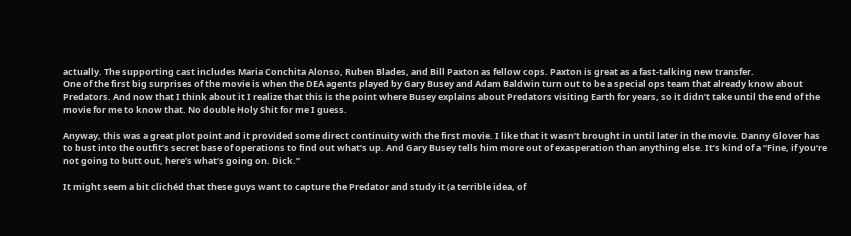actually. The supporting cast includes Maria Conchita Alonso, Ruben Blades, and Bill Paxton as fellow cops. Paxton is great as a fast-talking new transfer.
One of the first big surprises of the movie is when the DEA agents played by Gary Busey and Adam Baldwin turn out to be a special ops team that already know about Predators. And now that I think about it I realize that this is the point where Busey explains about Predators visiting Earth for years, so it didn’t take until the end of the movie for me to know that. No double Holy Shit for me I guess.

Anyway, this was a great plot point and it provided some direct continuity with the first movie. I like that it wasn’t brought in until later in the movie. Danny Glover has to bust into the outfit’s secret base of operations to find out what’s up. And Gary Busey tells him more out of exasperation than anything else. It’s kind of a “Fine, if you’re not going to butt out, here’s what’s going on. Dick.”

It might seem a bit clichéd that these guys want to capture the Predator and study it (a terrible idea, of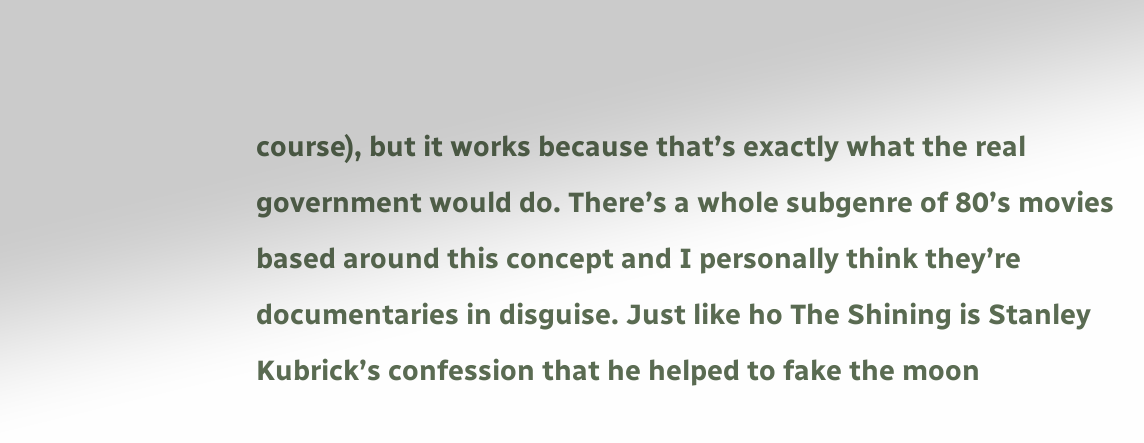course), but it works because that’s exactly what the real government would do. There’s a whole subgenre of 80’s movies based around this concept and I personally think they’re documentaries in disguise. Just like ho The Shining is Stanley Kubrick’s confession that he helped to fake the moon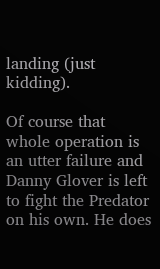landing (just kidding).

Of course that whole operation is an utter failure and Danny Glover is left to fight the Predator on his own. He does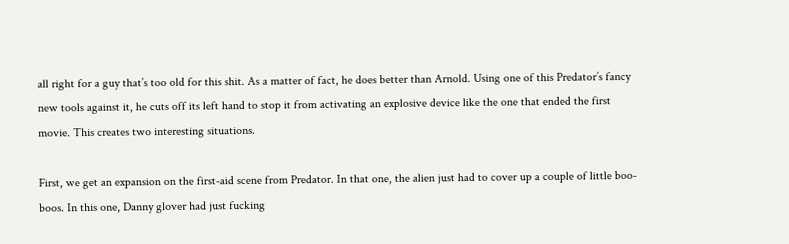all right for a guy that’s too old for this shit. As a matter of fact, he does better than Arnold. Using one of this Predator’s fancy new tools against it, he cuts off its left hand to stop it from activating an explosive device like the one that ended the first movie. This creates two interesting situations.

First, we get an expansion on the first-aid scene from Predator. In that one, the alien just had to cover up a couple of little boo-boos. In this one, Danny glover had just fucking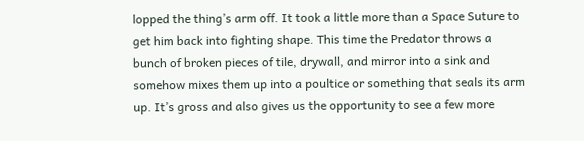lopped the thing’s arm off. It took a little more than a Space Suture to get him back into fighting shape. This time the Predator throws a bunch of broken pieces of tile, drywall, and mirror into a sink and somehow mixes them up into a poultice or something that seals its arm up. It’s gross and also gives us the opportunity to see a few more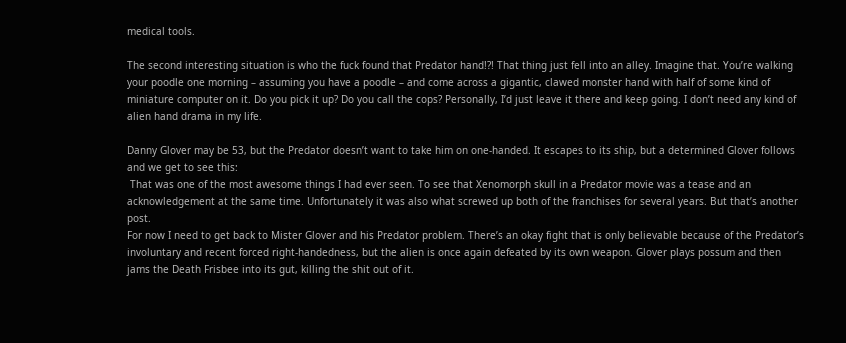medical tools.

The second interesting situation is who the fuck found that Predator hand!?! That thing just fell into an alley. Imagine that. You’re walking your poodle one morning – assuming you have a poodle – and come across a gigantic, clawed monster hand with half of some kind of miniature computer on it. Do you pick it up? Do you call the cops? Personally, I’d just leave it there and keep going. I don’t need any kind of alien hand drama in my life.

Danny Glover may be 53, but the Predator doesn’t want to take him on one-handed. It escapes to its ship, but a determined Glover follows and we get to see this:
 That was one of the most awesome things I had ever seen. To see that Xenomorph skull in a Predator movie was a tease and an acknowledgement at the same time. Unfortunately it was also what screwed up both of the franchises for several years. But that’s another post.
For now I need to get back to Mister Glover and his Predator problem. There’s an okay fight that is only believable because of the Predator’s involuntary and recent forced right-handedness, but the alien is once again defeated by its own weapon. Glover plays possum and then jams the Death Frisbee into its gut, killing the shit out of it.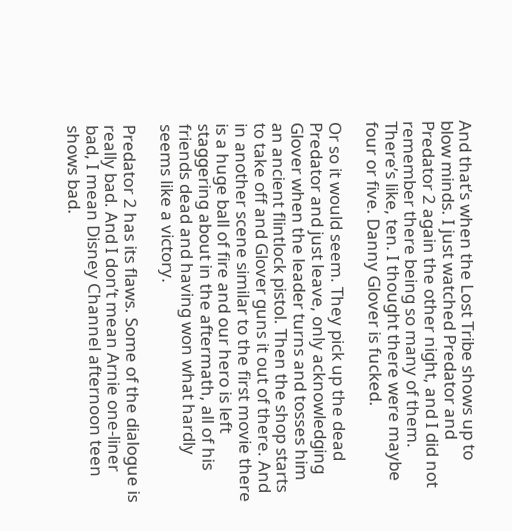And that’s when the Lost Tribe shows up to blow minds. I just watched Predator and Predator 2 again the other night, and I did not remember there being so many of them. There’s like, ten. I thought there were maybe four or five. Danny Glover is fucked.

Or so it would seem. They pick up the dead Predator and just leave, only acknowledging Glover when the leader turns and tosses him an ancient flintlock pistol. Then the shop starts to take off and Glover guns it out of there. And in another scene similar to the first movie there is a huge ball of fire and our hero is left staggering about in the aftermath, all of his friends dead and having won what hardly seems like a victory.

Predator 2 has its flaws. Some of the dialogue is really bad. And I don’t mean Arnie one-liner bad, I mean Disney Channel afternoon teen shows bad.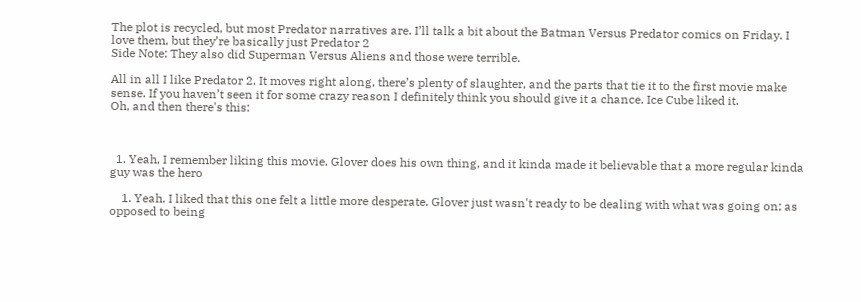The plot is recycled, but most Predator narratives are. I’ll talk a bit about the Batman Versus Predator comics on Friday. I love them, but they’re basically just Predator 2
Side Note: They also did Superman Versus Aliens and those were terrible.

All in all I like Predator 2. It moves right along, there’s plenty of slaughter, and the parts that tie it to the first movie make sense. If you haven’t seen it for some crazy reason I definitely think you should give it a chance. Ice Cube liked it.
Oh, and then there's this:



  1. Yeah, I remember liking this movie. Glover does his own thing, and it kinda made it believable that a more regular kinda guy was the hero

    1. Yeah. I liked that this one felt a little more desperate. Glover just wasn't ready to be dealing with what was going on; as opposed to being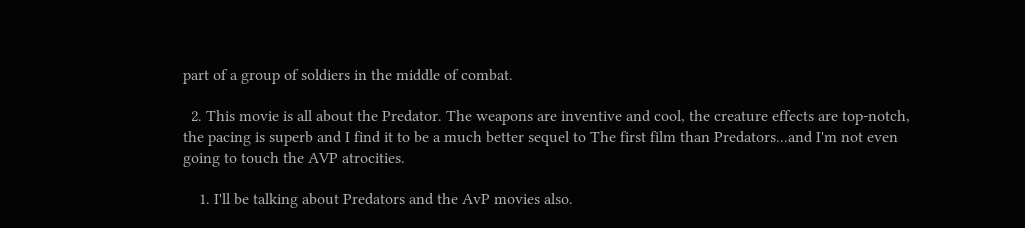part of a group of soldiers in the middle of combat.

  2. This movie is all about the Predator. The weapons are inventive and cool, the creature effects are top-notch, the pacing is superb and I find it to be a much better sequel to The first film than Predators...and I'm not even going to touch the AVP atrocities.

    1. I'll be talking about Predators and the AvP movies also.